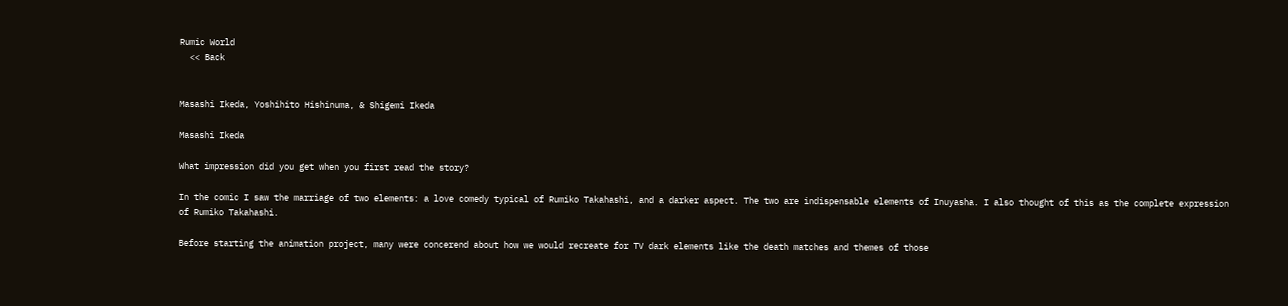Rumic World
  << Back


Masashi Ikeda, Yoshihito Hishinuma, & Shigemi Ikeda

Masashi Ikeda

What impression did you get when you first read the story?

In the comic I saw the marriage of two elements: a love comedy typical of Rumiko Takahashi, and a darker aspect. The two are indispensable elements of Inuyasha. I also thought of this as the complete expression of Rumiko Takahashi.

Before starting the animation project, many were concerend about how we would recreate for TV dark elements like the death matches and themes of those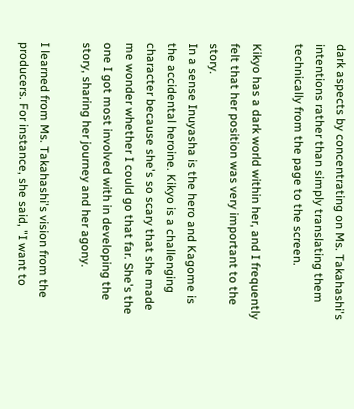dark aspects by concentrating on Ms. Takahashi's intentions rather than simply translating them technically from the page to the screen.

Kikyo has a dark world within her, and I frequently felt that her position was very important to the story.
In a sense Inuyasha is the hero and Kagome is the accidental heroine. Kikyo is a challenging character because she's so scary that she made me wonder whether I could go that far. She's the one I got most involved with in developing the story, sharing her journey and her agony.

I learned from Ms. Takahashi's vision from the producers. For instance, she said, "I want to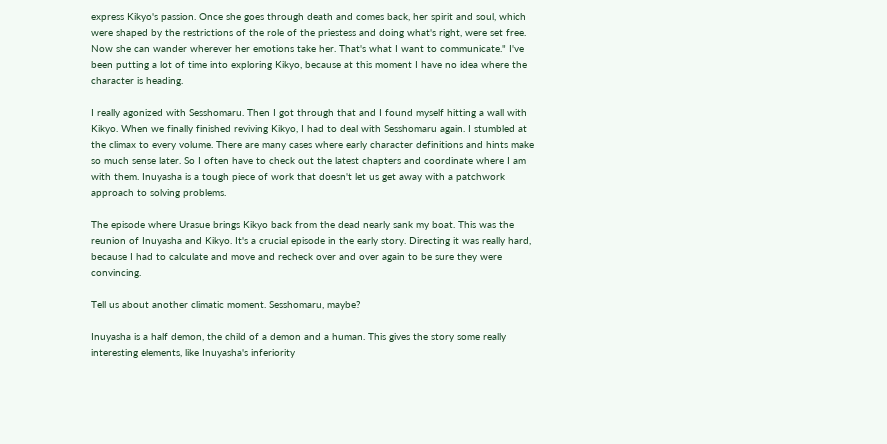express Kikyo's passion. Once she goes through death and comes back, her spirit and soul, which were shaped by the restrictions of the role of the priestess and doing what's right, were set free. Now she can wander wherever her emotions take her. That's what I want to communicate." I've been putting a lot of time into exploring Kikyo, because at this moment I have no idea where the character is heading.

I really agonized with Sesshomaru. Then I got through that and I found myself hitting a wall with Kikyo. When we finally finished reviving Kikyo, I had to deal with Sesshomaru again. I stumbled at the climax to every volume. There are many cases where early character definitions and hints make so much sense later. So I often have to check out the latest chapters and coordinate where I am with them. Inuyasha is a tough piece of work that doesn't let us get away with a patchwork approach to solving problems.

The episode where Urasue brings Kikyo back from the dead nearly sank my boat. This was the reunion of Inuyasha and Kikyo. It's a crucial episode in the early story. Directing it was really hard, because I had to calculate and move and recheck over and over again to be sure they were convincing.

Tell us about another climatic moment. Sesshomaru, maybe?

Inuyasha is a half demon, the child of a demon and a human. This gives the story some really interesting elements, like Inuyasha's inferiority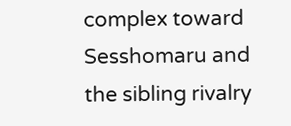complex toward Sesshomaru and the sibling rivalry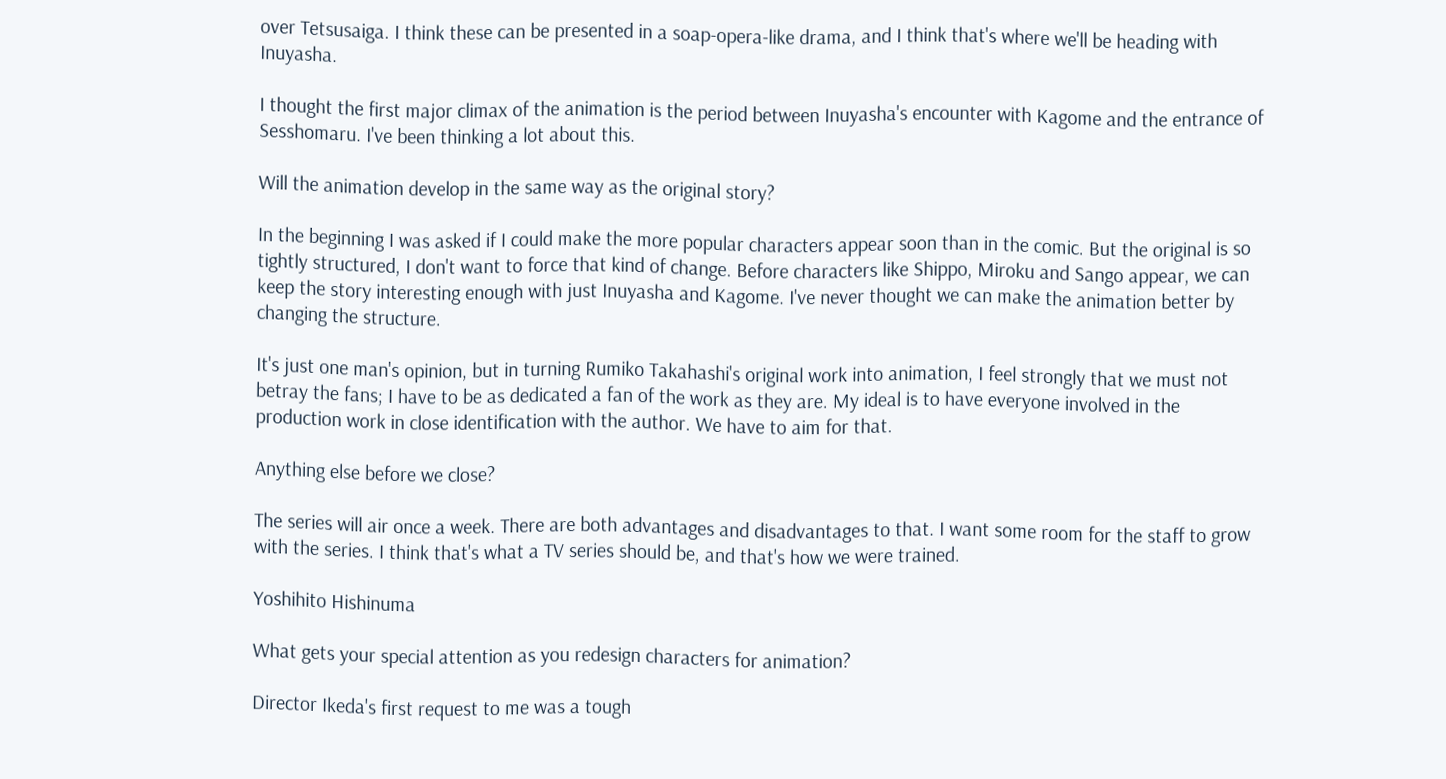over Tetsusaiga. I think these can be presented in a soap-opera-like drama, and I think that's where we'll be heading with Inuyasha.

I thought the first major climax of the animation is the period between Inuyasha's encounter with Kagome and the entrance of Sesshomaru. I've been thinking a lot about this.

Will the animation develop in the same way as the original story?

In the beginning I was asked if I could make the more popular characters appear soon than in the comic. But the original is so tightly structured, I don't want to force that kind of change. Before characters like Shippo, Miroku and Sango appear, we can keep the story interesting enough with just Inuyasha and Kagome. I've never thought we can make the animation better by changing the structure.

It's just one man's opinion, but in turning Rumiko Takahashi's original work into animation, I feel strongly that we must not betray the fans; I have to be as dedicated a fan of the work as they are. My ideal is to have everyone involved in the production work in close identification with the author. We have to aim for that.

Anything else before we close?

The series will air once a week. There are both advantages and disadvantages to that. I want some room for the staff to grow with the series. I think that's what a TV series should be, and that's how we were trained.

Yoshihito Hishinuma

What gets your special attention as you redesign characters for animation?

Director Ikeda's first request to me was a tough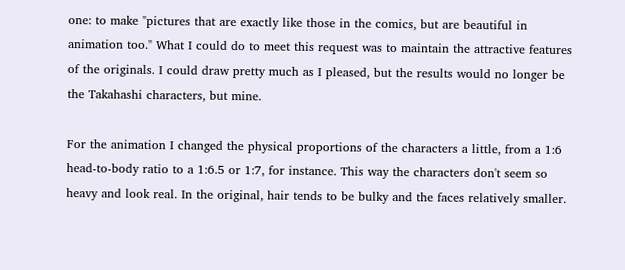one: to make "pictures that are exactly like those in the comics, but are beautiful in animation too." What I could do to meet this request was to maintain the attractive features of the originals. I could draw pretty much as I pleased, but the results would no longer be the Takahashi characters, but mine.

For the animation I changed the physical proportions of the characters a little, from a 1:6 head-to-body ratio to a 1:6.5 or 1:7, for instance. This way the characters don't seem so heavy and look real. In the original, hair tends to be bulky and the faces relatively smaller.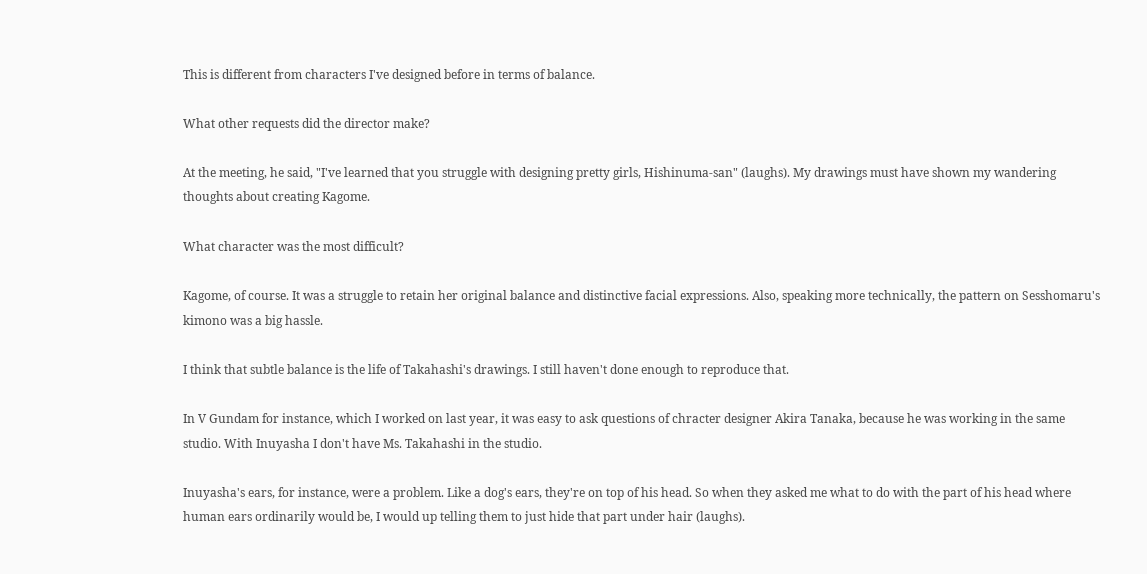This is different from characters I've designed before in terms of balance.

What other requests did the director make?

At the meeting, he said, "I've learned that you struggle with designing pretty girls, Hishinuma-san" (laughs). My drawings must have shown my wandering thoughts about creating Kagome.

What character was the most difficult?

Kagome, of course. It was a struggle to retain her original balance and distinctive facial expressions. Also, speaking more technically, the pattern on Sesshomaru's kimono was a big hassle.

I think that subtle balance is the life of Takahashi's drawings. I still haven't done enough to reproduce that.

In V Gundam for instance, which I worked on last year, it was easy to ask questions of chracter designer Akira Tanaka, because he was working in the same studio. With Inuyasha I don't have Ms. Takahashi in the studio.

Inuyasha's ears, for instance, were a problem. Like a dog's ears, they're on top of his head. So when they asked me what to do with the part of his head where human ears ordinarily would be, I would up telling them to just hide that part under hair (laughs).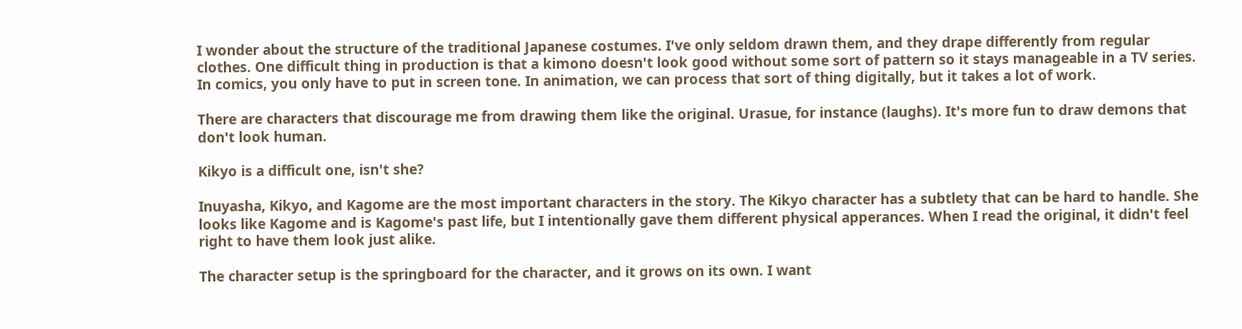I wonder about the structure of the traditional Japanese costumes. I've only seldom drawn them, and they drape differently from regular clothes. One difficult thing in production is that a kimono doesn't look good without some sort of pattern so it stays manageable in a TV series. In comics, you only have to put in screen tone. In animation, we can process that sort of thing digitally, but it takes a lot of work.

There are characters that discourage me from drawing them like the original. Urasue, for instance (laughs). It's more fun to draw demons that don't look human.

Kikyo is a difficult one, isn't she?

Inuyasha, Kikyo, and Kagome are the most important characters in the story. The Kikyo character has a subtlety that can be hard to handle. She looks like Kagome and is Kagome's past life, but I intentionally gave them different physical apperances. When I read the original, it didn't feel right to have them look just alike.

The character setup is the springboard for the character, and it grows on its own. I want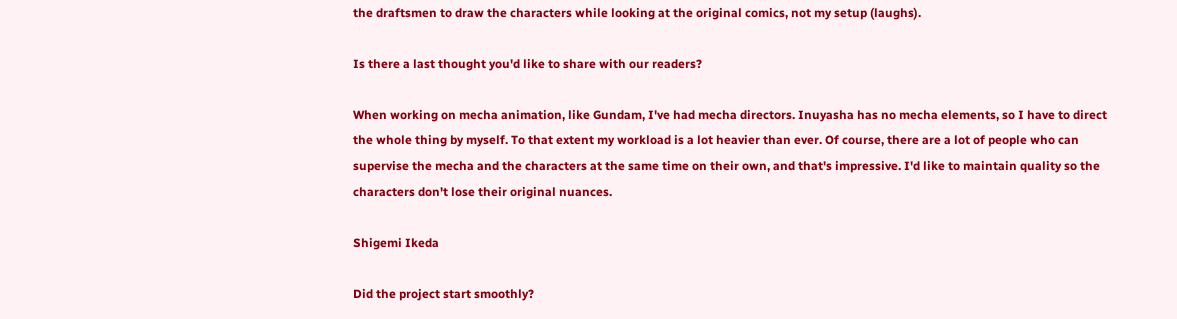the draftsmen to draw the characters while looking at the original comics, not my setup (laughs).

Is there a last thought you'd like to share with our readers?

When working on mecha animation, like Gundam, I've had mecha directors. Inuyasha has no mecha elements, so I have to direct the whole thing by myself. To that extent my workload is a lot heavier than ever. Of course, there are a lot of people who can supervise the mecha and the characters at the same time on their own, and that's impressive. I'd like to maintain quality so the characters don't lose their original nuances.

Shigemi Ikeda

Did the project start smoothly?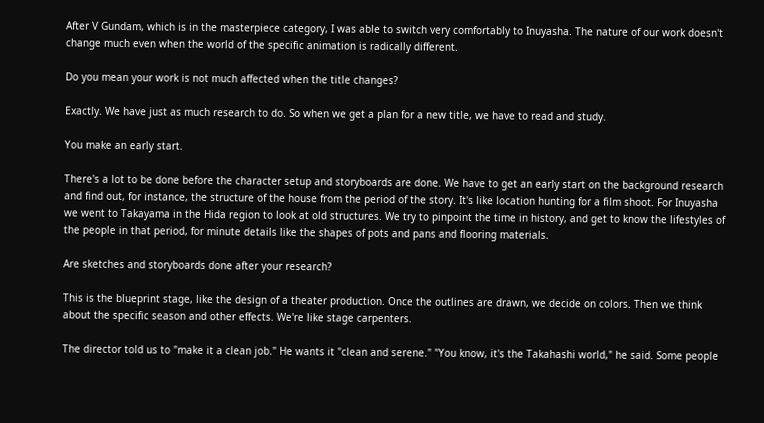After V Gundam, which is in the masterpiece category, I was able to switch very comfortably to Inuyasha. The nature of our work doesn't change much even when the world of the specific animation is radically different.

Do you mean your work is not much affected when the title changes?

Exactly. We have just as much research to do. So when we get a plan for a new title, we have to read and study.

You make an early start.

There's a lot to be done before the character setup and storyboards are done. We have to get an early start on the background research and find out, for instance, the structure of the house from the period of the story. It's like location hunting for a film shoot. For Inuyasha we went to Takayama in the Hida region to look at old structures. We try to pinpoint the time in history, and get to know the lifestyles of the people in that period, for minute details like the shapes of pots and pans and flooring materials.

Are sketches and storyboards done after your research?

This is the blueprint stage, like the design of a theater production. Once the outlines are drawn, we decide on colors. Then we think about the specific season and other effects. We're like stage carpenters.

The director told us to "make it a clean job." He wants it "clean and serene." "You know, it's the Takahashi world," he said. Some people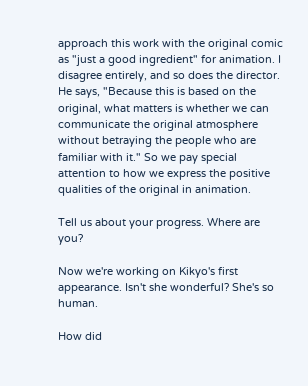approach this work with the original comic as "just a good ingredient" for animation. I disagree entirely, and so does the director. He says, "Because this is based on the original, what matters is whether we can communicate the original atmosphere without betraying the people who are familiar with it." So we pay special attention to how we express the positive qualities of the original in animation.

Tell us about your progress. Where are you?

Now we're working on Kikyo's first appearance. Isn't she wonderful? She's so human.

How did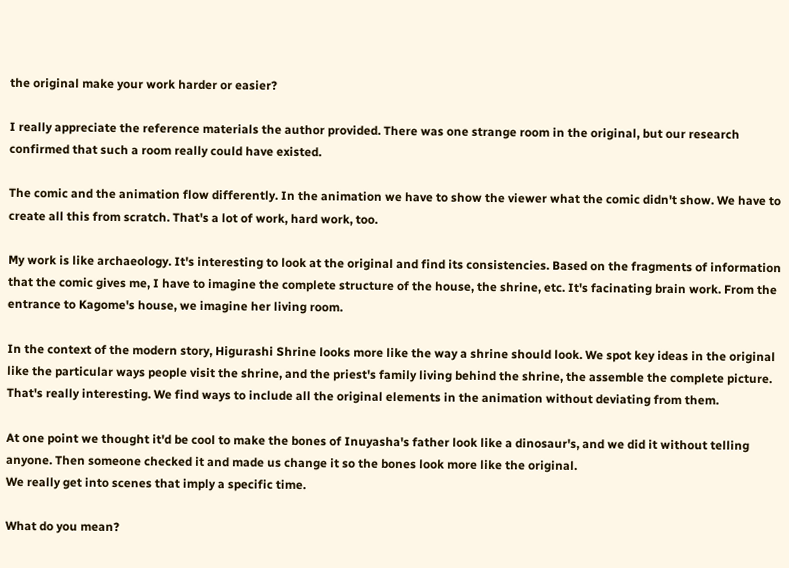the original make your work harder or easier?

I really appreciate the reference materials the author provided. There was one strange room in the original, but our research confirmed that such a room really could have existed.

The comic and the animation flow differently. In the animation we have to show the viewer what the comic didn't show. We have to create all this from scratch. That's a lot of work, hard work, too.

My work is like archaeology. It's interesting to look at the original and find its consistencies. Based on the fragments of information that the comic gives me, I have to imagine the complete structure of the house, the shrine, etc. It's facinating brain work. From the entrance to Kagome's house, we imagine her living room.

In the context of the modern story, Higurashi Shrine looks more like the way a shrine should look. We spot key ideas in the original like the particular ways people visit the shrine, and the priest's family living behind the shrine, the assemble the complete picture. That's really interesting. We find ways to include all the original elements in the animation without deviating from them.

At one point we thought it'd be cool to make the bones of Inuyasha's father look like a dinosaur's, and we did it without telling anyone. Then someone checked it and made us change it so the bones look more like the original.
We really get into scenes that imply a specific time.

What do you mean?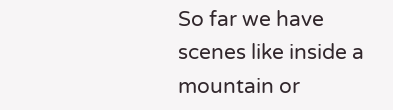So far we have scenes like inside a mountain or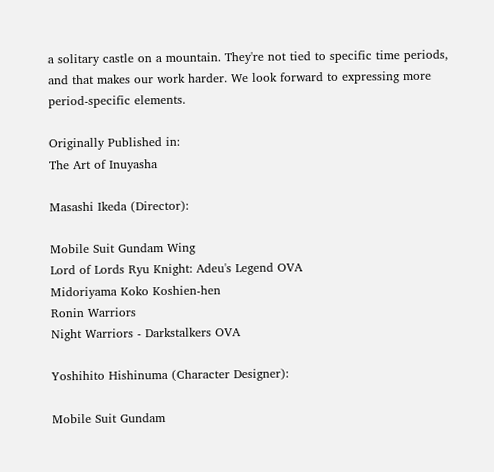a solitary castle on a mountain. They're not tied to specific time periods, and that makes our work harder. We look forward to expressing more period-specific elements.

Originally Published in:
The Art of Inuyasha

Masashi Ikeda (Director):

Mobile Suit Gundam Wing
Lord of Lords Ryu Knight: Adeu's Legend OVA
Midoriyama Koko Koshien-hen
Ronin Warriors
Night Warriors - Darkstalkers OVA

Yoshihito Hishinuma (Character Designer):

Mobile Suit Gundam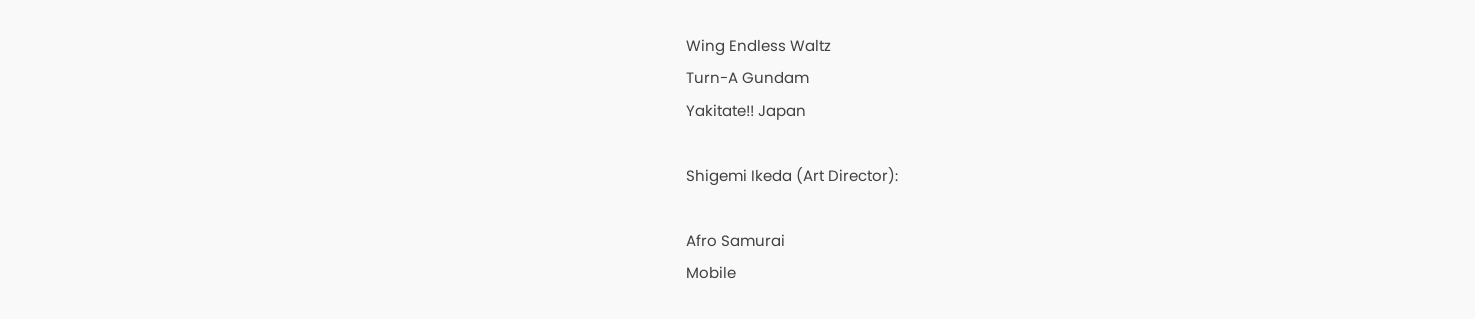Wing Endless Waltz
Turn-A Gundam
Yakitate!! Japan

Shigemi Ikeda (Art Director):

Afro Samurai
Mobile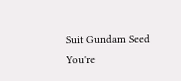Suit Gundam Seed
You're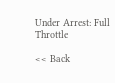Under Arrest: Full Throttle

<< Back